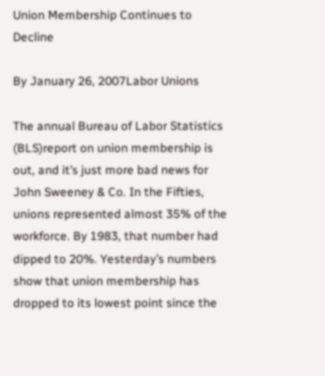Union Membership Continues to Decline

By January 26, 2007Labor Unions

The annual Bureau of Labor Statistics (BLS)report on union membership is out, and it’s just more bad news for John Sweeney & Co. In the Fifties, unions represented almost 35% of the workforce. By 1983, that number had dipped to 20%. Yesterday’s numbers show that union membership has dropped to its lowest point since the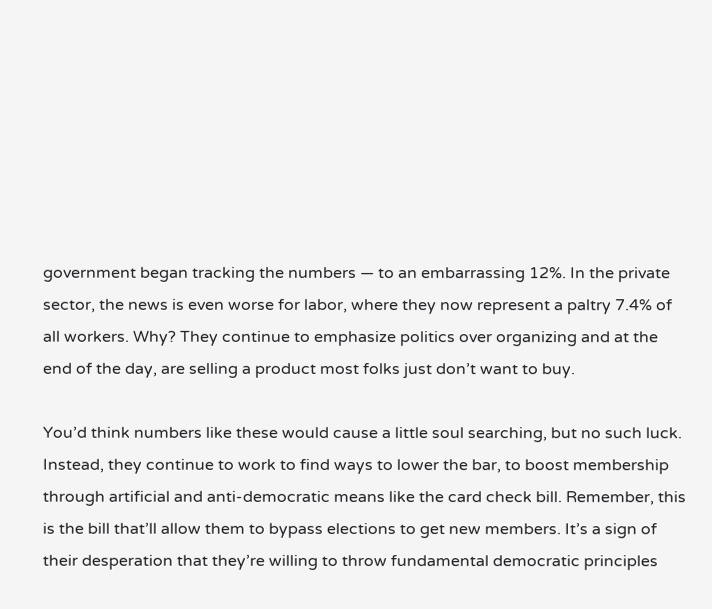government began tracking the numbers — to an embarrassing 12%. In the private sector, the news is even worse for labor, where they now represent a paltry 7.4% of all workers. Why? They continue to emphasize politics over organizing and at the end of the day, are selling a product most folks just don’t want to buy.

You’d think numbers like these would cause a little soul searching, but no such luck. Instead, they continue to work to find ways to lower the bar, to boost membership through artificial and anti-democratic means like the card check bill. Remember, this is the bill that’ll allow them to bypass elections to get new members. It’s a sign of their desperation that they’re willing to throw fundamental democratic principles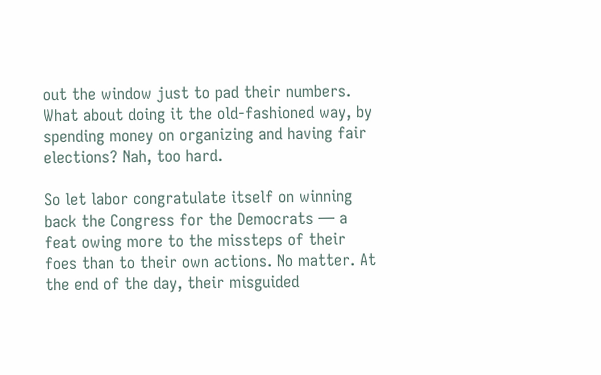out the window just to pad their numbers. What about doing it the old-fashioned way, by spending money on organizing and having fair elections? Nah, too hard.

So let labor congratulate itself on winning back the Congress for the Democrats — a feat owing more to the missteps of their foes than to their own actions. No matter. At the end of the day, their misguided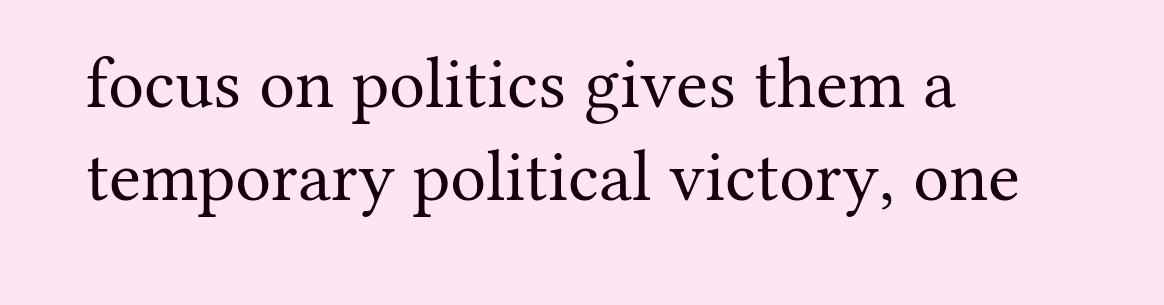focus on politics gives them a temporary political victory, one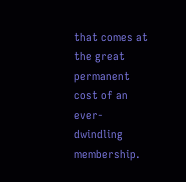that comes at the great permanent cost of an ever-dwindling membership.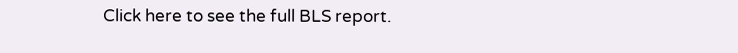Click here to see the full BLS report.